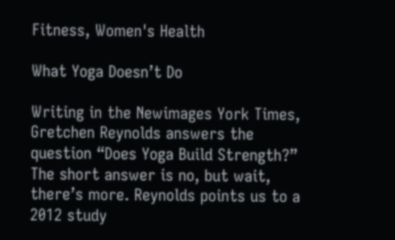Fitness, Women's Health

What Yoga Doesn’t Do

Writing in the Newimages York Times, Gretchen Reynolds answers the question “Does Yoga Build Strength?”  The short answer is no, but wait, there’s more. Reynolds points us to a 2012 study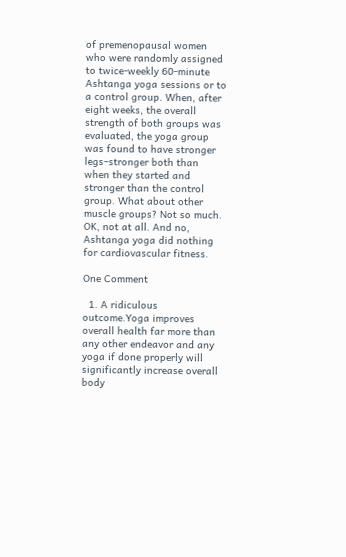of premenopausal women who were randomly assigned to twice-weekly 60-minute Ashtanga yoga sessions or to a control group. When, after eight weeks, the overall strength of both groups was evaluated, the yoga group was found to have stronger legs–stronger both than when they started and stronger than the control group. What about other muscle groups? Not so much. OK, not at all. And no, Ashtanga yoga did nothing for cardiovascular fitness.

One Comment

  1. A ridiculous outcome.Yoga improves overall health far more than any other endeavor and any yoga if done properly will significantly increase overall body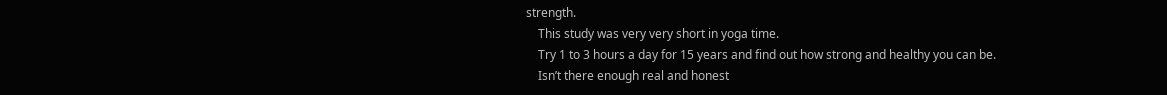strength.
    This study was very very short in yoga time.
    Try 1 to 3 hours a day for 15 years and find out how strong and healthy you can be.
    Isn’t there enough real and honest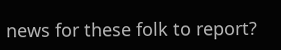news for these folk to report?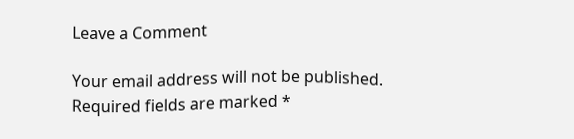Leave a Comment

Your email address will not be published. Required fields are marked *